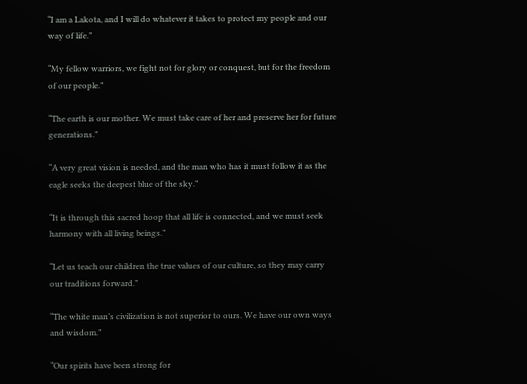“I am a Lakota, and I will do whatever it takes to protect my people and our way of life.”

“My fellow warriors, we fight not for glory or conquest, but for the freedom of our people.”

“The earth is our mother. We must take care of her and preserve her for future generations.”

“A very great vision is needed, and the man who has it must follow it as the eagle seeks the deepest blue of the sky.”

“It is through this sacred hoop that all life is connected, and we must seek harmony with all living beings.”

“Let us teach our children the true values of our culture, so they may carry our traditions forward.”

“The white man’s civilization is not superior to ours. We have our own ways and wisdom.”

“Our spirits have been strong for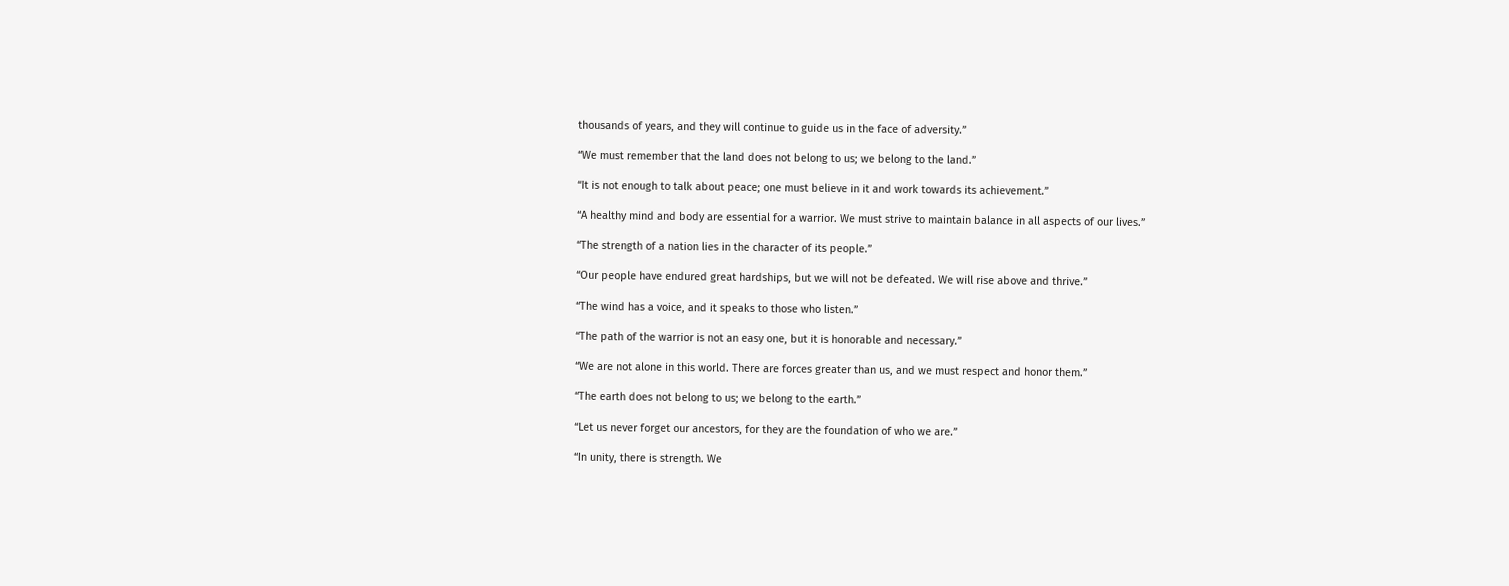thousands of years, and they will continue to guide us in the face of adversity.”

“We must remember that the land does not belong to us; we belong to the land.”

“It is not enough to talk about peace; one must believe in it and work towards its achievement.”

“A healthy mind and body are essential for a warrior. We must strive to maintain balance in all aspects of our lives.”

“The strength of a nation lies in the character of its people.”

“Our people have endured great hardships, but we will not be defeated. We will rise above and thrive.”

“The wind has a voice, and it speaks to those who listen.”

“The path of the warrior is not an easy one, but it is honorable and necessary.”

“We are not alone in this world. There are forces greater than us, and we must respect and honor them.”

“The earth does not belong to us; we belong to the earth.”

“Let us never forget our ancestors, for they are the foundation of who we are.”

“In unity, there is strength. We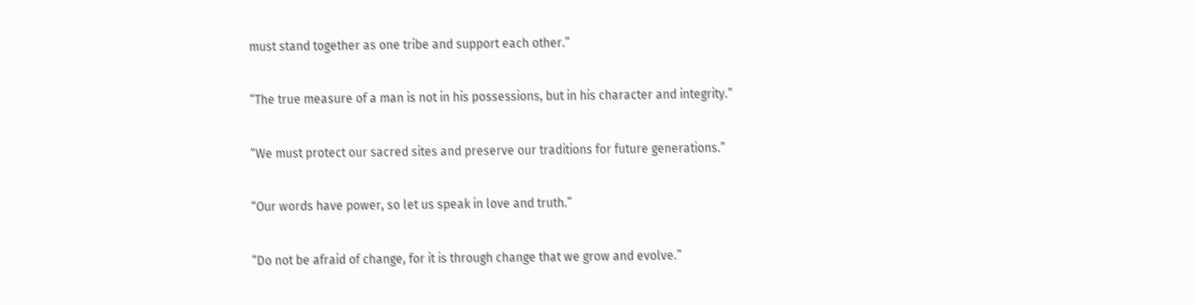must stand together as one tribe and support each other.”

“The true measure of a man is not in his possessions, but in his character and integrity.”

“We must protect our sacred sites and preserve our traditions for future generations.”

“Our words have power, so let us speak in love and truth.”

“Do not be afraid of change, for it is through change that we grow and evolve.”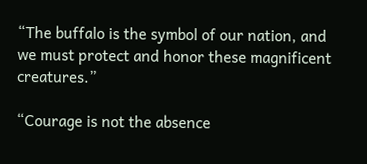“The buffalo is the symbol of our nation, and we must protect and honor these magnificent creatures.”

“Courage is not the absence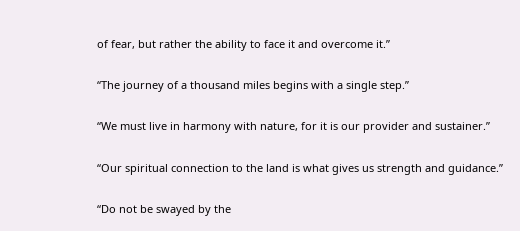of fear, but rather the ability to face it and overcome it.”

“The journey of a thousand miles begins with a single step.”

“We must live in harmony with nature, for it is our provider and sustainer.”

“Our spiritual connection to the land is what gives us strength and guidance.”

“Do not be swayed by the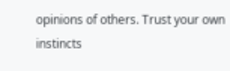opinions of others. Trust your own instincts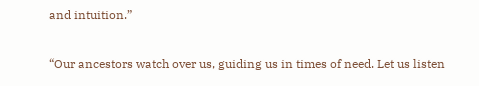and intuition.”

“Our ancestors watch over us, guiding us in times of need. Let us listen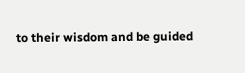to their wisdom and be guided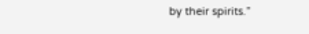by their spirits.”